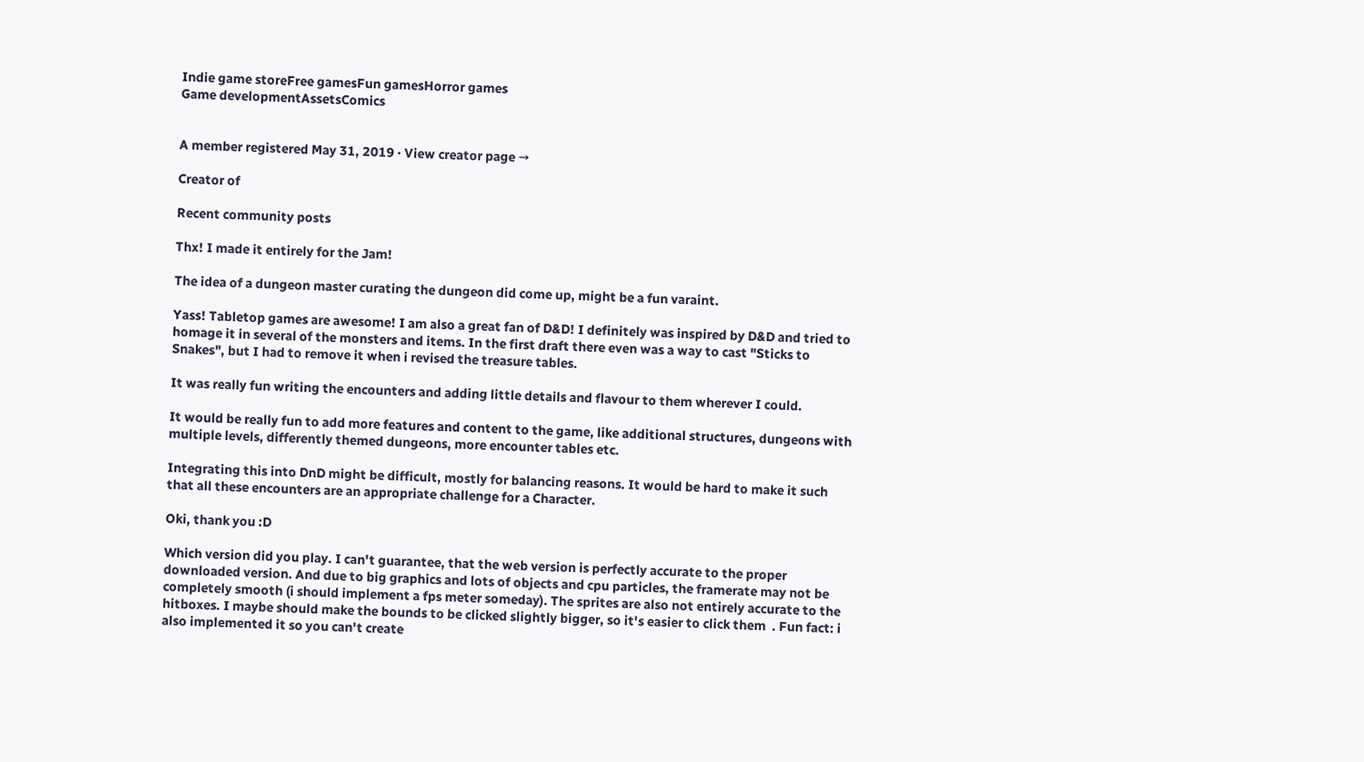Indie game storeFree gamesFun gamesHorror games
Game developmentAssetsComics


A member registered May 31, 2019 · View creator page →

Creator of

Recent community posts

Thx! I made it entirely for the Jam!

The idea of a dungeon master curating the dungeon did come up, might be a fun varaint.

Yass! Tabletop games are awesome! I am also a great fan of D&D! I definitely was inspired by D&D and tried to homage it in several of the monsters and items. In the first draft there even was a way to cast "Sticks to Snakes", but I had to remove it when i revised the treasure tables.

It was really fun writing the encounters and adding little details and flavour to them wherever I could.

It would be really fun to add more features and content to the game, like additional structures, dungeons with multiple levels, differently themed dungeons, more encounter tables etc.

Integrating this into DnD might be difficult, mostly for balancing reasons. It would be hard to make it such that all these encounters are an appropriate challenge for a Character.

Oki, thank you :D

Which version did you play. I can't guarantee, that the web version is perfectly accurate to the proper downloaded version. And due to big graphics and lots of objects and cpu particles, the framerate may not be completely smooth (i should implement a fps meter someday). The sprites are also not entirely accurate to the hitboxes. I maybe should make the bounds to be clicked slightly bigger, so it's easier to click them  . Fun fact: i also implemented it so you can't create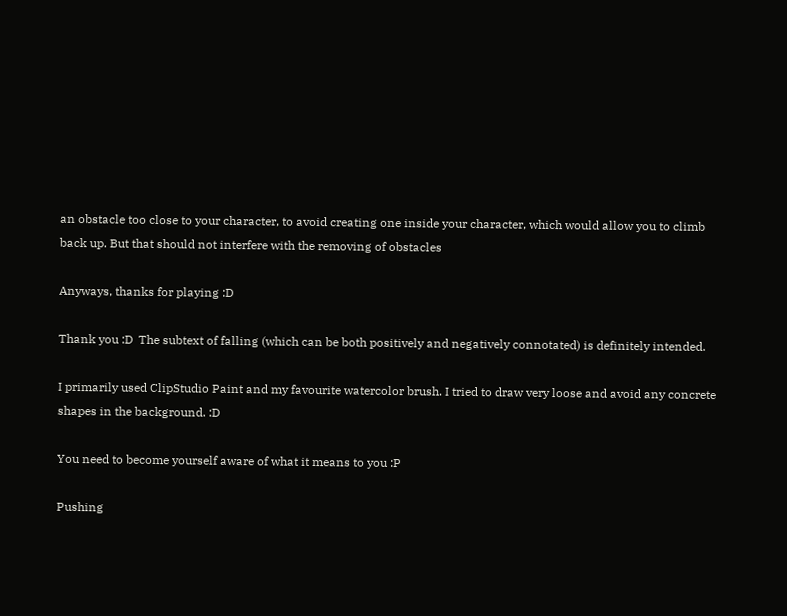an obstacle too close to your character, to avoid creating one inside your character, which would allow you to climb back up. But that should not interfere with the removing of obstacles

Anyways, thanks for playing :D

Thank you :D  The subtext of falling (which can be both positively and negatively connotated) is definitely intended.

I primarily used ClipStudio Paint and my favourite watercolor brush. I tried to draw very loose and avoid any concrete shapes in the background. :D

You need to become yourself aware of what it means to you :P

Pushing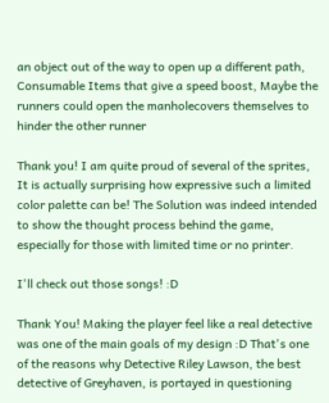an object out of the way to open up a different path, Consumable Items that give a speed boost, Maybe the runners could open the manholecovers themselves to hinder the other runner

Thank you! I am quite proud of several of the sprites, It is actually surprising how expressive such a limited color palette can be! The Solution was indeed intended to show the thought process behind the game, especially for those with limited time or no printer.

I'll check out those songs! :D

Thank You! Making the player feel like a real detective was one of the main goals of my design :D That's one of the reasons why Detective Riley Lawson, the best detective of Greyhaven, is portayed in questioning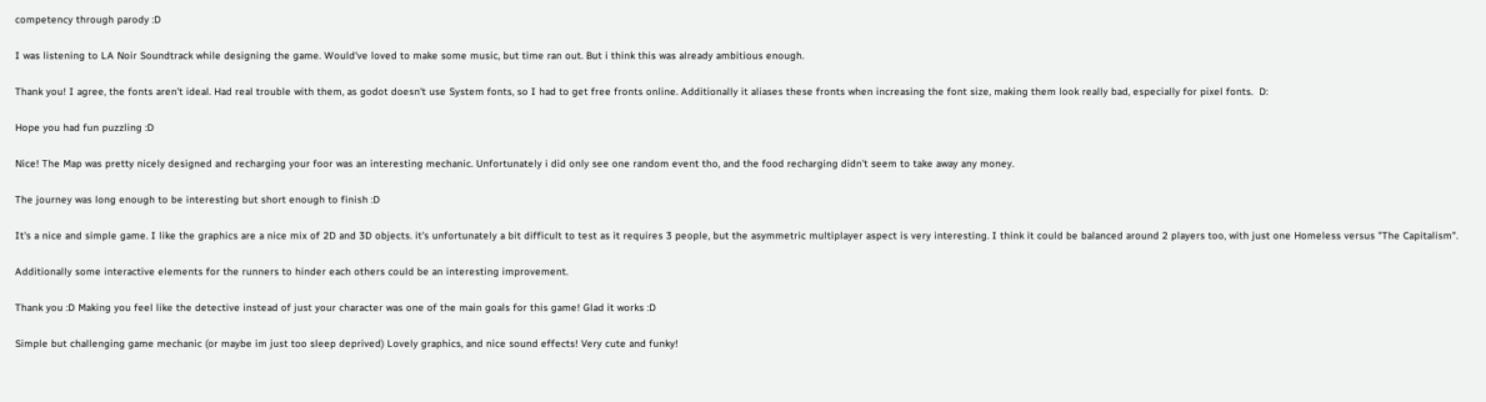competency through parody :D

I was listening to LA Noir Soundtrack while designing the game. Would've loved to make some music, but time ran out. But i think this was already ambitious enough.

Thank you! I agree, the fonts aren't ideal. Had real trouble with them, as godot doesn't use System fonts, so I had to get free fronts online. Additionally it aliases these fronts when increasing the font size, making them look really bad, especially for pixel fonts.  D:

Hope you had fun puzzling :D

Nice! The Map was pretty nicely designed and recharging your foor was an interesting mechanic. Unfortunately i did only see one random event tho, and the food recharging didn't seem to take away any money.

The journey was long enough to be interesting but short enough to finish :D

It's a nice and simple game. I like the graphics are a nice mix of 2D and 3D objects. it's unfortunately a bit difficult to test as it requires 3 people, but the asymmetric multiplayer aspect is very interesting. I think it could be balanced around 2 players too, with just one Homeless versus "The Capitalism".

Additionally some interactive elements for the runners to hinder each others could be an interesting improvement.

Thank you :D Making you feel like the detective instead of just your character was one of the main goals for this game! Glad it works :D

Simple but challenging game mechanic (or maybe im just too sleep deprived) Lovely graphics, and nice sound effects! Very cute and funky!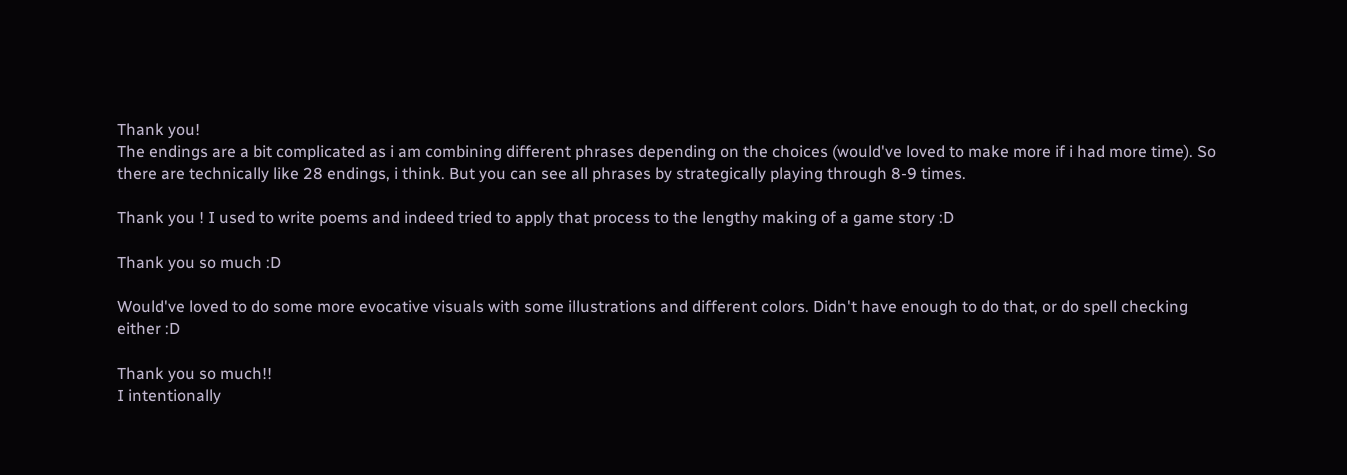Thank you!
The endings are a bit complicated as i am combining different phrases depending on the choices (would've loved to make more if i had more time). So there are technically like 28 endings, i think. But you can see all phrases by strategically playing through 8-9 times.

Thank you ! I used to write poems and indeed tried to apply that process to the lengthy making of a game story :D

Thank you so much :D

Would've loved to do some more evocative visuals with some illustrations and different colors. Didn't have enough to do that, or do spell checking either :D

Thank you so much!!
I intentionally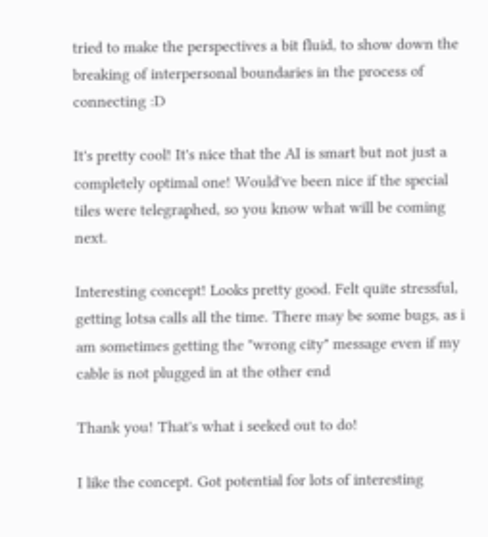tried to make the perspectives a bit fluid, to show down the breaking of interpersonal boundaries in the process of connecting :D

It's pretty cool! It's nice that the AI is smart but not just a completely optimal one! Would've been nice if the special tiles were telegraphed, so you know what will be coming next.

Interesting concept! Looks pretty good. Felt quite stressful, getting lotsa calls all the time. There may be some bugs, as i am sometimes getting the "wrong city" message even if my cable is not plugged in at the other end

Thank you! That's what i seeked out to do!

I like the concept. Got potential for lots of interesting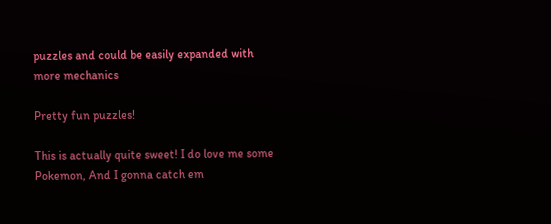puzzles and could be easily expanded with more mechanics

Pretty fun puzzles!

This is actually quite sweet! I do love me some Pokemon, And I gonna catch em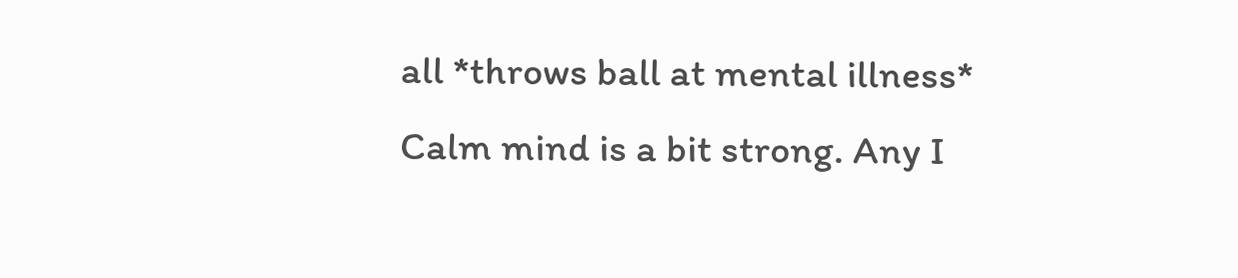all *throws ball at mental illness* Calm mind is a bit strong. Any I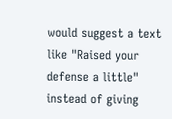would suggest a text like "Raised your defense a little" instead of giving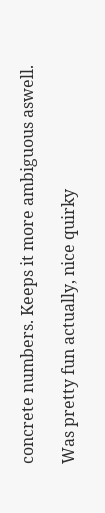concrete numbers. Keeps it more ambiguous aswell.

Was pretty fun actually, nice quirky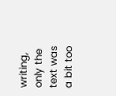writing, only the text was a bit too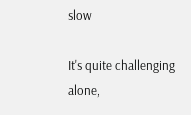slow

It's quite challenging alone,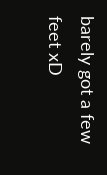barely got a few feet xD